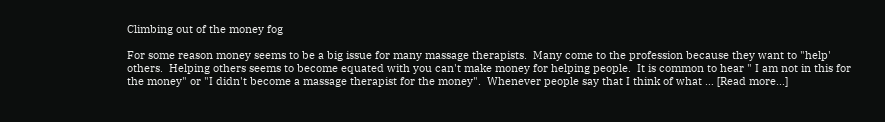Climbing out of the money fog

For some reason money seems to be a big issue for many massage therapists.  Many come to the profession because they want to "help' others.  Helping others seems to become equated with you can't make money for helping people.  It is common to hear " I am not in this for the money" or "I didn't become a massage therapist for the money".  Whenever people say that I think of what … [Read more...]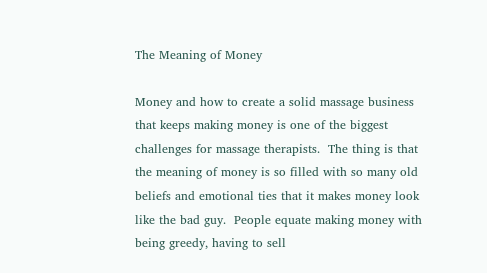The Meaning of Money

Money and how to create a solid massage business that keeps making money is one of the biggest challenges for massage therapists.  The thing is that the meaning of money is so filled with so many old beliefs and emotional ties that it makes money look like the bad guy.  People equate making money with being greedy, having to sell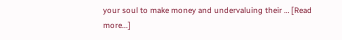your soul to make money and undervaluing their … [Read more...]